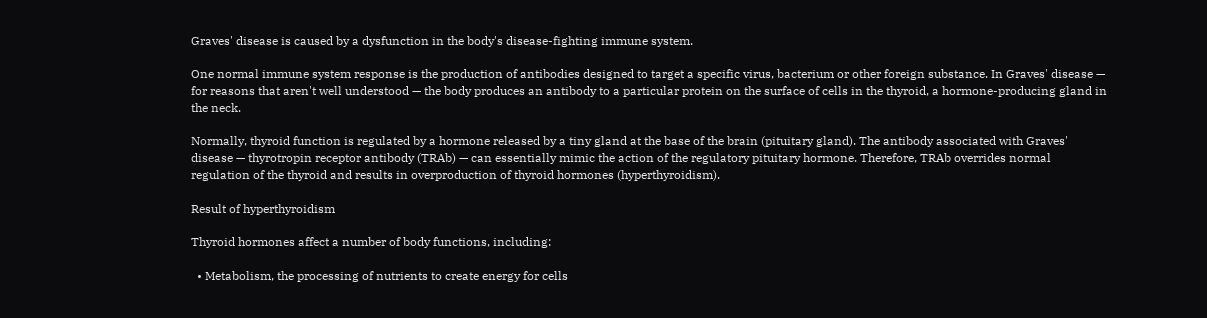Graves' disease is caused by a dysfunction in the body's disease-fighting immune system.

One normal immune system response is the production of antibodies designed to target a specific virus, bacterium or other foreign substance. In Graves' disease — for reasons that aren't well understood — the body produces an antibody to a particular protein on the surface of cells in the thyroid, a hormone-producing gland in the neck.

Normally, thyroid function is regulated by a hormone released by a tiny gland at the base of the brain (pituitary gland). The antibody associated with Graves' disease — thyrotropin receptor antibody (TRAb) — can essentially mimic the action of the regulatory pituitary hormone. Therefore, TRAb overrides normal regulation of the thyroid and results in overproduction of thyroid hormones (hyperthyroidism).

Result of hyperthyroidism

Thyroid hormones affect a number of body functions, including:

  • Metabolism, the processing of nutrients to create energy for cells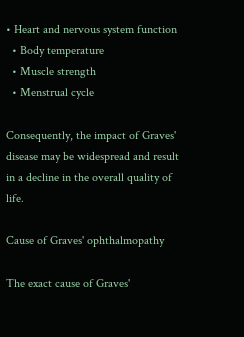• Heart and nervous system function
  • Body temperature
  • Muscle strength
  • Menstrual cycle

Consequently, the impact of Graves' disease may be widespread and result in a decline in the overall quality of life.

Cause of Graves' ophthalmopathy

The exact cause of Graves'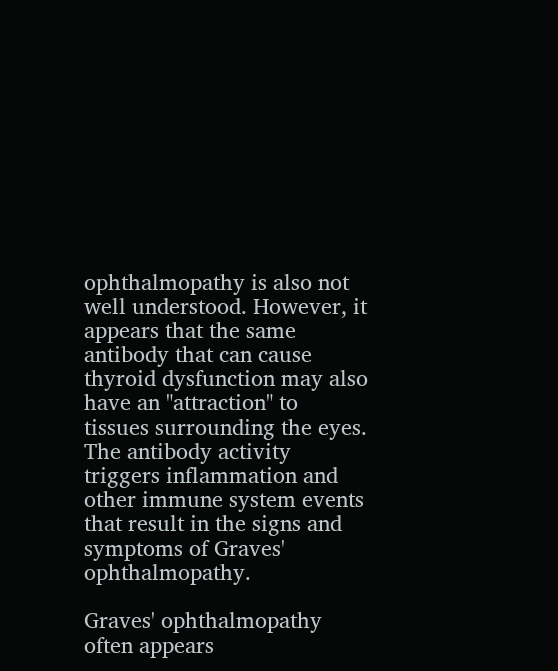ophthalmopathy is also not well understood. However, it appears that the same antibody that can cause thyroid dysfunction may also have an "attraction" to tissues surrounding the eyes. The antibody activity triggers inflammation and other immune system events that result in the signs and symptoms of Graves' ophthalmopathy.

Graves' ophthalmopathy often appears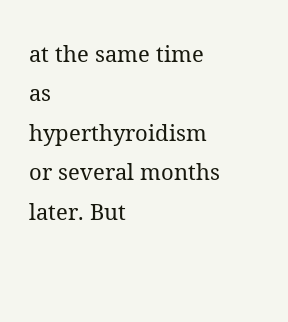at the same time as hyperthyroidism or several months later. But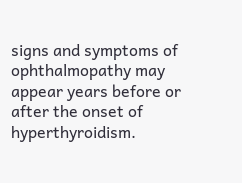signs and symptoms of ophthalmopathy may appear years before or after the onset of hyperthyroidism.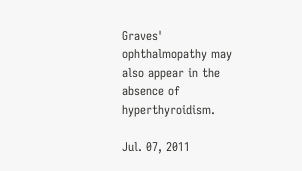Graves' ophthalmopathy may also appear in the absence of hyperthyroidism.

Jul. 07, 2011